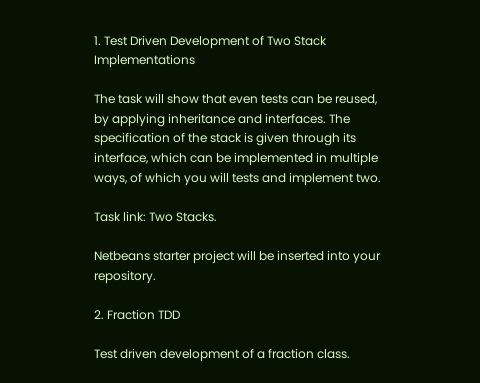1. Test Driven Development of Two Stack Implementations

The task will show that even tests can be reused, by applying inheritance and interfaces. The specification of the stack is given through its interface, which can be implemented in multiple ways, of which you will tests and implement two.

Task link: Two Stacks.

Netbeans starter project will be inserted into your repository.

2. Fraction TDD

Test driven development of a fraction class.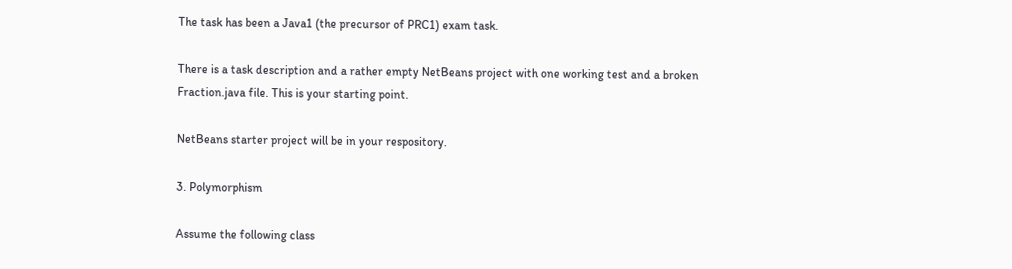The task has been a Java1 (the precursor of PRC1) exam task.

There is a task description and a rather empty NetBeans project with one working test and a broken Fraction.java file. This is your starting point.

NetBeans starter project will be in your respository.

3. Polymorphism

Assume the following class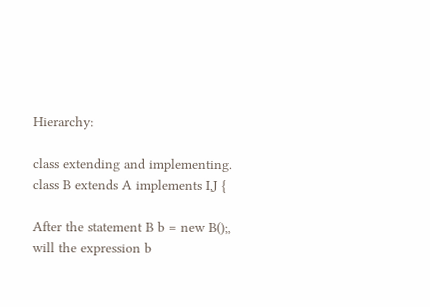Hierarchy:

class extending and implementing.
class B extends A implements I,J {

After the statement B b = new B();, will the expression b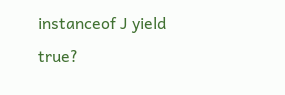instanceof J yield true?